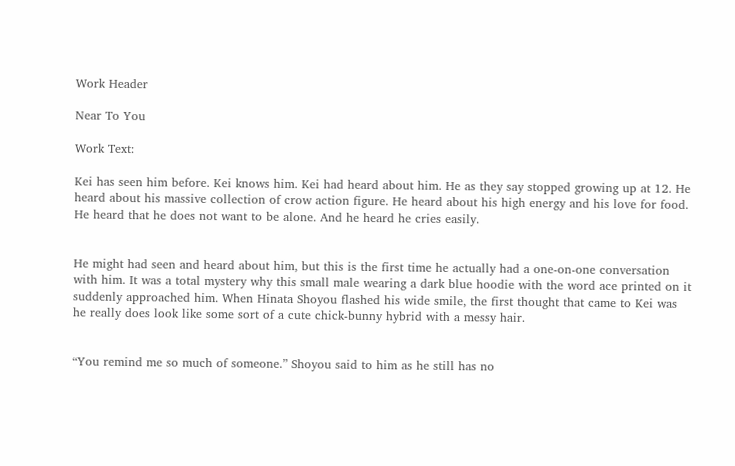Work Header

Near To You

Work Text:

Kei has seen him before. Kei knows him. Kei had heard about him. He as they say stopped growing up at 12. He heard about his massive collection of crow action figure. He heard about his high energy and his love for food. He heard that he does not want to be alone. And he heard he cries easily.


He might had seen and heard about him, but this is the first time he actually had a one-on-one conversation with him. It was a total mystery why this small male wearing a dark blue hoodie with the word ace printed on it suddenly approached him. When Hinata Shoyou flashed his wide smile, the first thought that came to Kei was he really does look like some sort of a cute chick-bunny hybrid with a messy hair.


“You remind me so much of someone.” Shoyou said to him as he still has no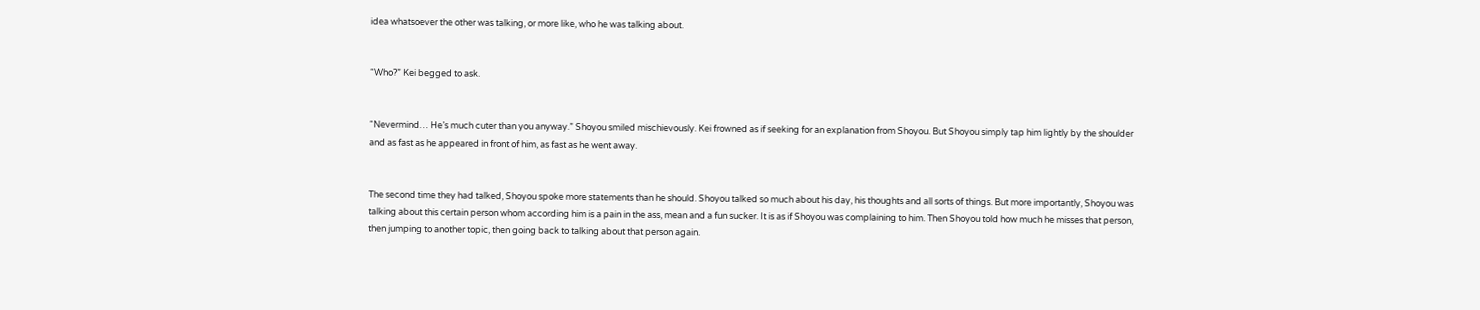idea whatsoever the other was talking, or more like, who he was talking about.


“Who?” Kei begged to ask.


“Nevermind… He’s much cuter than you anyway.” Shoyou smiled mischievously. Kei frowned as if seeking for an explanation from Shoyou. But Shoyou simply tap him lightly by the shoulder and as fast as he appeared in front of him, as fast as he went away.


The second time they had talked, Shoyou spoke more statements than he should. Shoyou talked so much about his day, his thoughts and all sorts of things. But more importantly, Shoyou was talking about this certain person whom according him is a pain in the ass, mean and a fun sucker. It is as if Shoyou was complaining to him. Then Shoyou told how much he misses that person, then jumping to another topic, then going back to talking about that person again.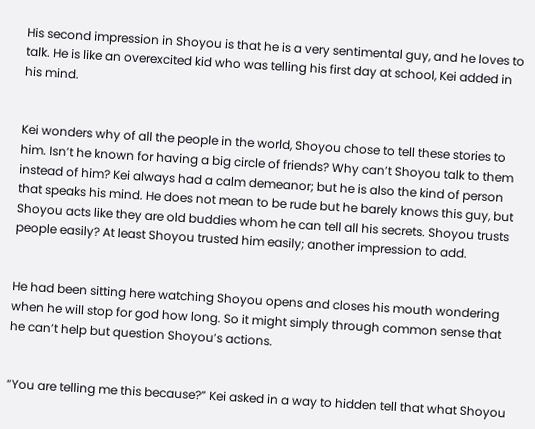His second impression in Shoyou is that he is a very sentimental guy, and he loves to talk. He is like an overexcited kid who was telling his first day at school, Kei added in his mind.


Kei wonders why of all the people in the world, Shoyou chose to tell these stories to him. Isn’t he known for having a big circle of friends? Why can’t Shoyou talk to them instead of him? Kei always had a calm demeanor; but he is also the kind of person that speaks his mind. He does not mean to be rude but he barely knows this guy, but Shoyou acts like they are old buddies whom he can tell all his secrets. Shoyou trusts people easily? At least Shoyou trusted him easily; another impression to add.


He had been sitting here watching Shoyou opens and closes his mouth wondering when he will stop for god how long. So it might simply through common sense that he can’t help but question Shoyou’s actions.


“You are telling me this because?” Kei asked in a way to hidden tell that what Shoyou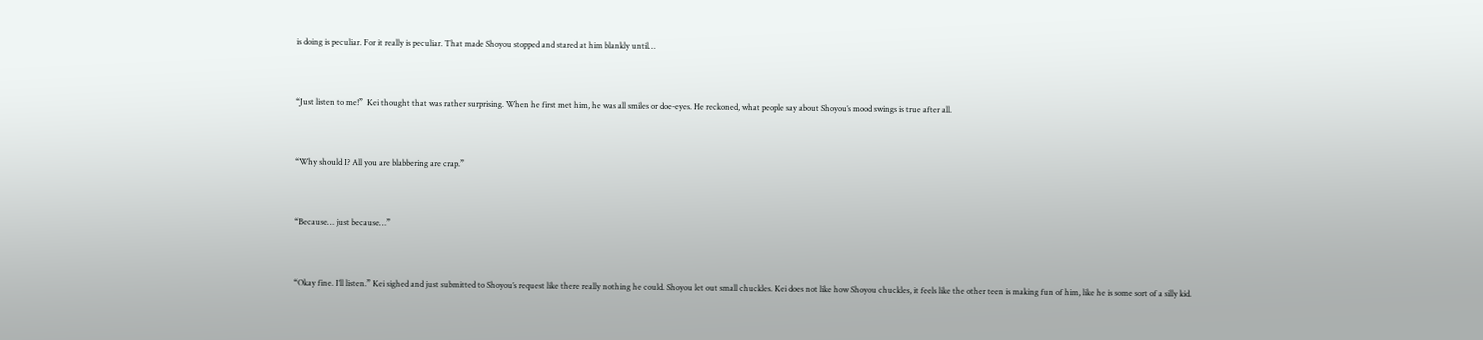is doing is peculiar. For it really is peculiar. That made Shoyou stopped and stared at him blankly until…


“Just listen to me!”  Kei thought that was rather surprising. When he first met him, he was all smiles or doe-eyes. He reckoned, what people say about Shoyou’s mood swings is true after all.


“Why should I? All you are blabbering are crap.”


“Because… just because…”


“Okay fine. I’ll listen.” Kei sighed and just submitted to Shoyou’s request like there really nothing he could. Shoyou let out small chuckles. Kei does not like how Shoyou chuckles, it feels like the other teen is making fun of him, like he is some sort of a silly kid.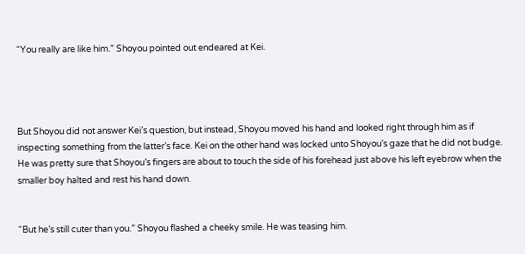“You really are like him.” Shoyou pointed out endeared at Kei.




But Shoyou did not answer Kei’s question, but instead, Shoyou moved his hand and looked right through him as if inspecting something from the latter’s face. Kei on the other hand was locked unto Shoyou’s gaze that he did not budge. He was pretty sure that Shoyou’s fingers are about to touch the side of his forehead just above his left eyebrow when the smaller boy halted and rest his hand down.


“But he’s still cuter than you.” Shoyou flashed a cheeky smile. He was teasing him.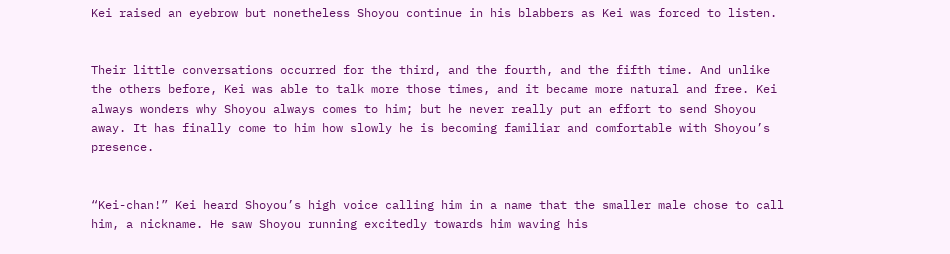Kei raised an eyebrow but nonetheless Shoyou continue in his blabbers as Kei was forced to listen.


Their little conversations occurred for the third, and the fourth, and the fifth time. And unlike the others before, Kei was able to talk more those times, and it became more natural and free. Kei always wonders why Shoyou always comes to him; but he never really put an effort to send Shoyou away. It has finally come to him how slowly he is becoming familiar and comfortable with Shoyou’s presence.


“Kei-chan!” Kei heard Shoyou’s high voice calling him in a name that the smaller male chose to call him, a nickname. He saw Shoyou running excitedly towards him waving his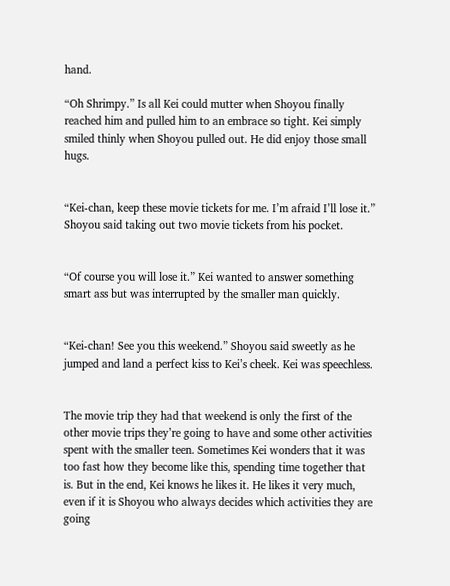hand.

“Oh Shrimpy.” Is all Kei could mutter when Shoyou finally reached him and pulled him to an embrace so tight. Kei simply smiled thinly when Shoyou pulled out. He did enjoy those small hugs.


“Kei-chan, keep these movie tickets for me. I’m afraid I’ll lose it.” Shoyou said taking out two movie tickets from his pocket.


“Of course you will lose it.” Kei wanted to answer something smart ass but was interrupted by the smaller man quickly.


“Kei-chan! See you this weekend.” Shoyou said sweetly as he jumped and land a perfect kiss to Kei’s cheek. Kei was speechless.


The movie trip they had that weekend is only the first of the other movie trips they’re going to have and some other activities spent with the smaller teen. Sometimes Kei wonders that it was too fast how they become like this, spending time together that is. But in the end, Kei knows he likes it. He likes it very much, even if it is Shoyou who always decides which activities they are going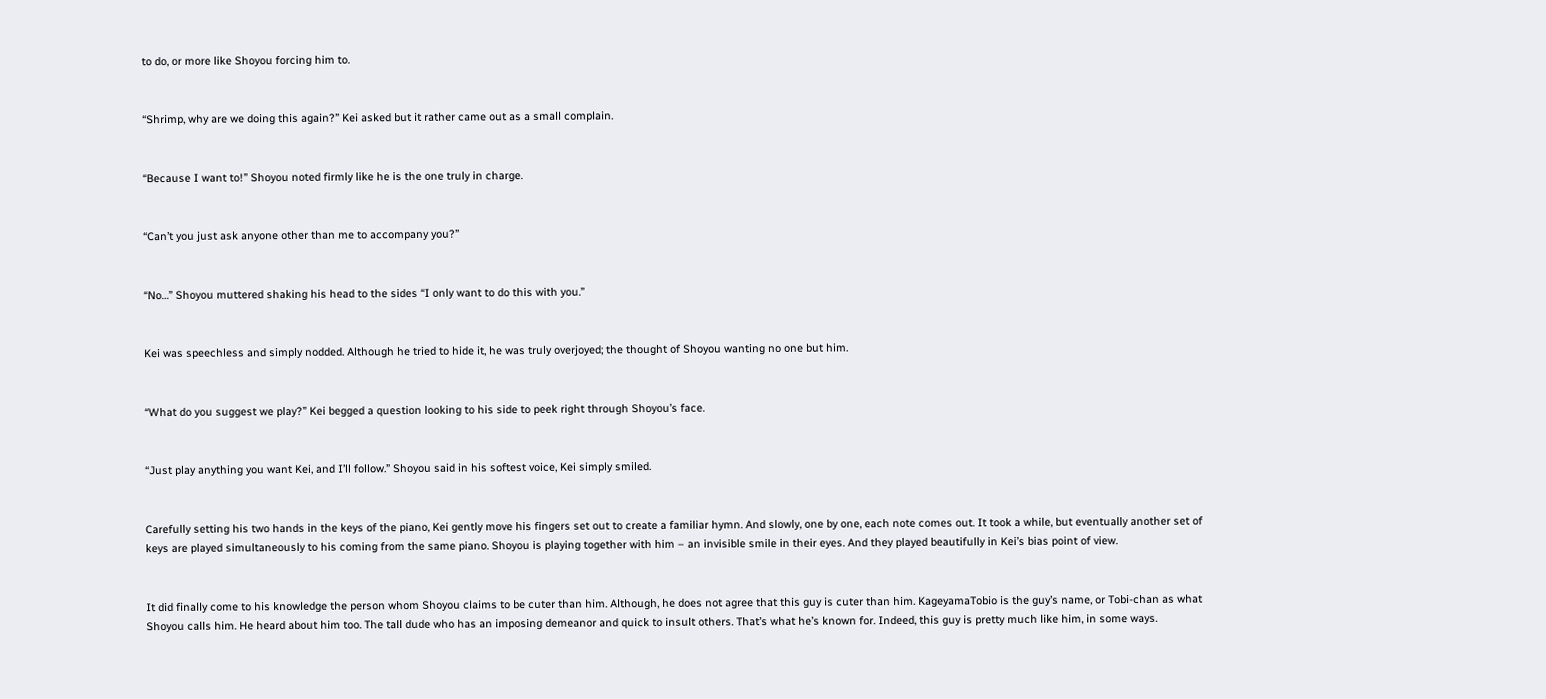to do, or more like Shoyou forcing him to.


“Shrimp, why are we doing this again?” Kei asked but it rather came out as a small complain.


“Because I want to!” Shoyou noted firmly like he is the one truly in charge.


“Can’t you just ask anyone other than me to accompany you?”


“No…” Shoyou muttered shaking his head to the sides “I only want to do this with you.”


Kei was speechless and simply nodded. Although he tried to hide it, he was truly overjoyed; the thought of Shoyou wanting no one but him.


“What do you suggest we play?” Kei begged a question looking to his side to peek right through Shoyou’s face.


“Just play anything you want Kei, and I’ll follow.” Shoyou said in his softest voice, Kei simply smiled.


Carefully setting his two hands in the keys of the piano, Kei gently move his fingers set out to create a familiar hymn. And slowly, one by one, each note comes out. It took a while, but eventually another set of keys are played simultaneously to his coming from the same piano. Shoyou is playing together with him – an invisible smile in their eyes. And they played beautifully in Kei’s bias point of view.


It did finally come to his knowledge the person whom Shoyou claims to be cuter than him. Although, he does not agree that this guy is cuter than him. KageyamaTobio is the guy’s name, or Tobi-chan as what Shoyou calls him. He heard about him too. The tall dude who has an imposing demeanor and quick to insult others. That’s what he’s known for. Indeed, this guy is pretty much like him, in some ways.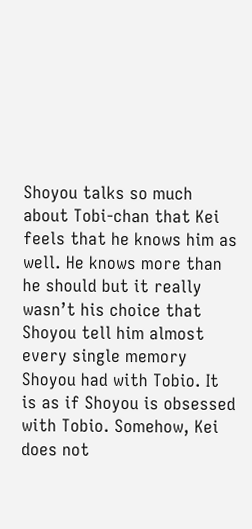Shoyou talks so much about Tobi-chan that Kei feels that he knows him as well. He knows more than he should but it really wasn’t his choice that Shoyou tell him almost every single memory Shoyou had with Tobio. It is as if Shoyou is obsessed with Tobio. Somehow, Kei does not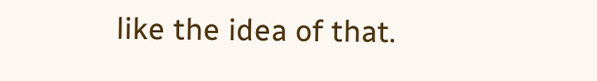like the idea of that.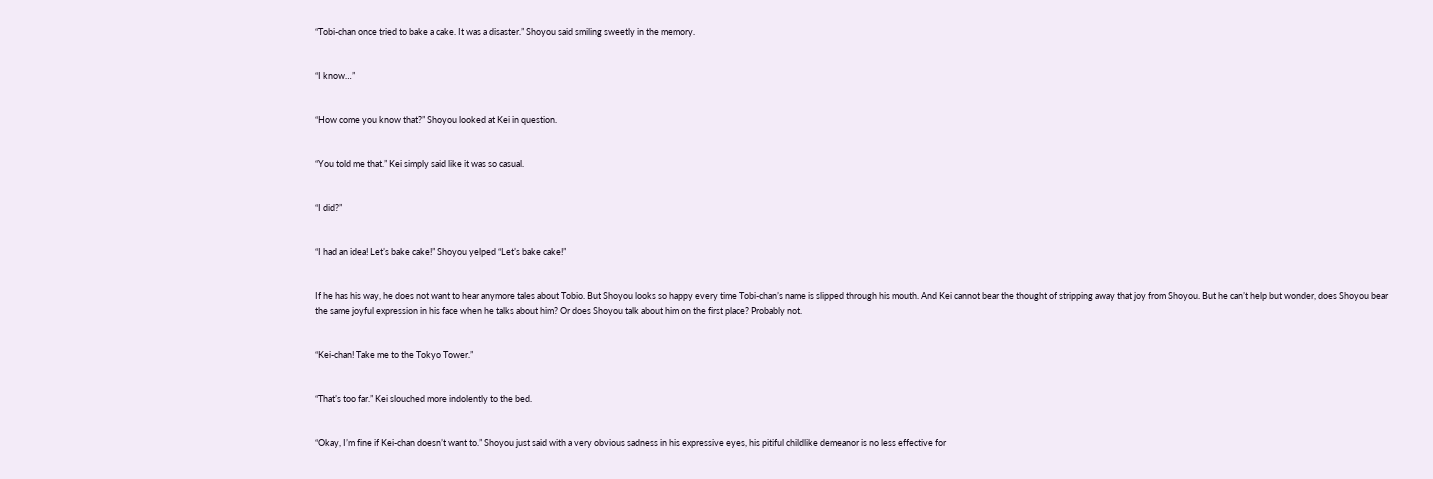“Tobi-chan once tried to bake a cake. It was a disaster.” Shoyou said smiling sweetly in the memory.


“I know…”


“How come you know that?” Shoyou looked at Kei in question.


“You told me that.” Kei simply said like it was so casual.


“I did?”


“I had an idea! Let’s bake cake!” Shoyou yelped “Let’s bake cake!”


If he has his way, he does not want to hear anymore tales about Tobio. But Shoyou looks so happy every time Tobi-chan’s name is slipped through his mouth. And Kei cannot bear the thought of stripping away that joy from Shoyou. But he can’t help but wonder, does Shoyou bear the same joyful expression in his face when he talks about him? Or does Shoyou talk about him on the first place? Probably not.


“Kei-chan! Take me to the Tokyo Tower.”


“That’s too far.” Kei slouched more indolently to the bed.


“Okay, I’m fine if Kei-chan doesn’t want to.” Shoyou just said with a very obvious sadness in his expressive eyes, his pitiful childlike demeanor is no less effective for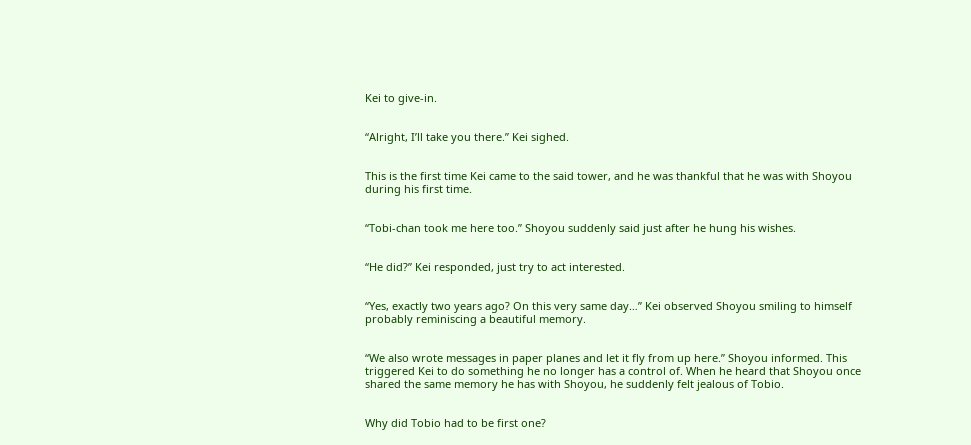Kei to give-in.


“Alright, I’ll take you there.” Kei sighed.


This is the first time Kei came to the said tower, and he was thankful that he was with Shoyou during his first time.


“Tobi-chan took me here too.” Shoyou suddenly said just after he hung his wishes.


“He did?” Kei responded, just try to act interested.


“Yes, exactly two years ago? On this very same day…” Kei observed Shoyou smiling to himself probably reminiscing a beautiful memory.


“We also wrote messages in paper planes and let it fly from up here.” Shoyou informed. This triggered Kei to do something he no longer has a control of. When he heard that Shoyou once shared the same memory he has with Shoyou, he suddenly felt jealous of Tobio.


Why did Tobio had to be first one?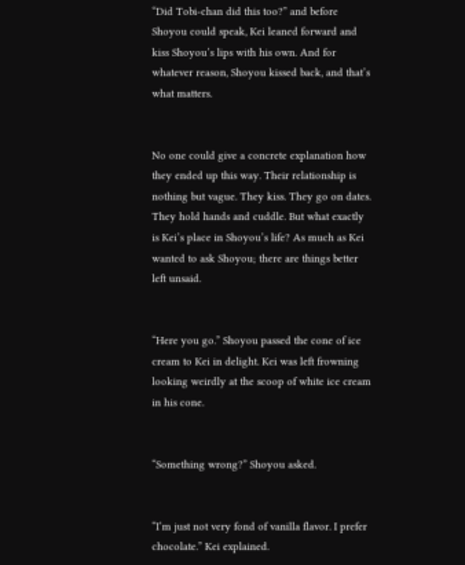“Did Tobi-chan did this too?” and before Shoyou could speak, Kei leaned forward and kiss Shoyou’s lips with his own. And for whatever reason, Shoyou kissed back, and that’s what matters.


No one could give a concrete explanation how they ended up this way. Their relationship is nothing but vague. They kiss. They go on dates. They hold hands and cuddle. But what exactly is Kei’s place in Shoyou’s life? As much as Kei wanted to ask Shoyou; there are things better left unsaid.


“Here you go.” Shoyou passed the cone of ice cream to Kei in delight. Kei was left frowning looking weirdly at the scoop of white ice cream in his cone.


“Something wrong?” Shoyou asked.


“I’m just not very fond of vanilla flavor. I prefer chocolate.” Kei explained.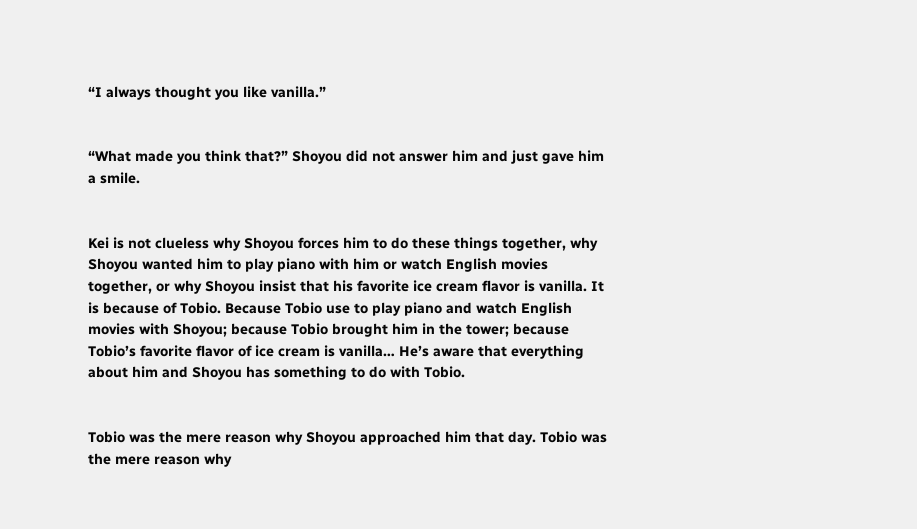“I always thought you like vanilla.”


“What made you think that?” Shoyou did not answer him and just gave him a smile.


Kei is not clueless why Shoyou forces him to do these things together, why Shoyou wanted him to play piano with him or watch English movies together, or why Shoyou insist that his favorite ice cream flavor is vanilla. It is because of Tobio. Because Tobio use to play piano and watch English movies with Shoyou; because Tobio brought him in the tower; because Tobio’s favorite flavor of ice cream is vanilla… He’s aware that everything about him and Shoyou has something to do with Tobio.


Tobio was the mere reason why Shoyou approached him that day. Tobio was the mere reason why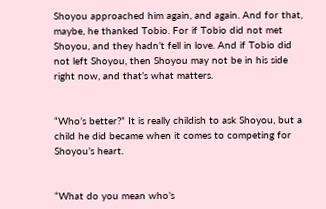Shoyou approached him again, and again. And for that, maybe, he thanked Tobio. For if Tobio did not met Shoyou, and they hadn’t fell in love. And if Tobio did not left Shoyou, then Shoyou may not be in his side right now, and that’s what matters.


“Who’s better?” It is really childish to ask Shoyou, but a child he did became when it comes to competing for Shoyou’s heart.


“What do you mean who’s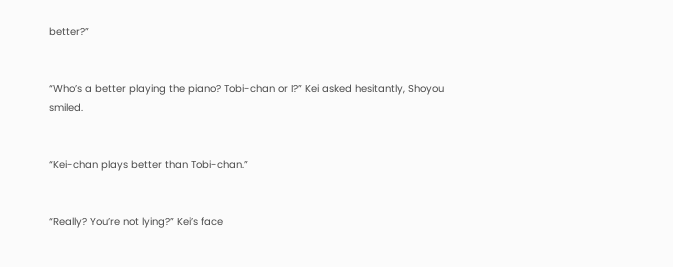better?”


“Who’s a better playing the piano? Tobi-chan or I?” Kei asked hesitantly, Shoyou smiled.


“Kei-chan plays better than Tobi-chan.”


“Really? You’re not lying?” Kei’s face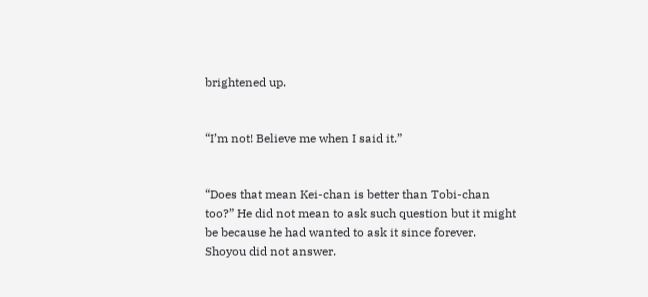brightened up.


“I’m not! Believe me when I said it.”


“Does that mean Kei-chan is better than Tobi-chan too?” He did not mean to ask such question but it might be because he had wanted to ask it since forever. Shoyou did not answer.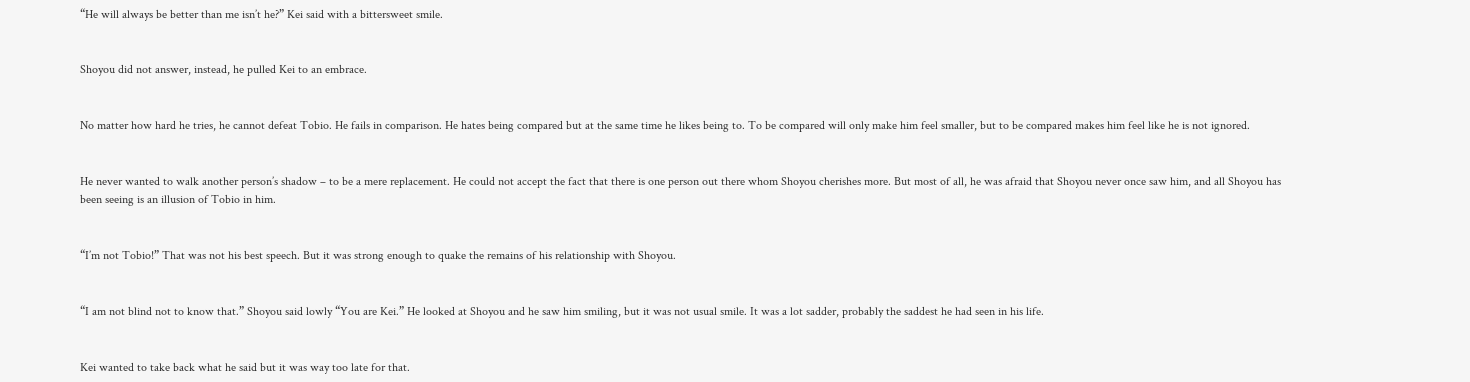“He will always be better than me isn’t he?” Kei said with a bittersweet smile.


Shoyou did not answer, instead, he pulled Kei to an embrace.


No matter how hard he tries, he cannot defeat Tobio. He fails in comparison. He hates being compared but at the same time he likes being to. To be compared will only make him feel smaller, but to be compared makes him feel like he is not ignored.


He never wanted to walk another person’s shadow – to be a mere replacement. He could not accept the fact that there is one person out there whom Shoyou cherishes more. But most of all, he was afraid that Shoyou never once saw him, and all Shoyou has been seeing is an illusion of Tobio in him.


“I’m not Tobio!” That was not his best speech. But it was strong enough to quake the remains of his relationship with Shoyou.


“I am not blind not to know that.” Shoyou said lowly “You are Kei.” He looked at Shoyou and he saw him smiling, but it was not usual smile. It was a lot sadder, probably the saddest he had seen in his life.


Kei wanted to take back what he said but it was way too late for that.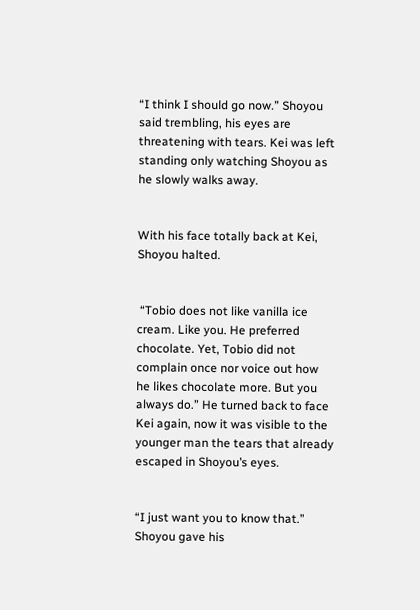“I think I should go now.” Shoyou said trembling, his eyes are threatening with tears. Kei was left standing only watching Shoyou as he slowly walks away.


With his face totally back at Kei, Shoyou halted.


 “Tobio does not like vanilla ice cream. Like you. He preferred chocolate. Yet, Tobio did not complain once nor voice out how he likes chocolate more. But you always do.” He turned back to face Kei again, now it was visible to the younger man the tears that already escaped in Shoyou’s eyes.


“I just want you to know that.” Shoyou gave his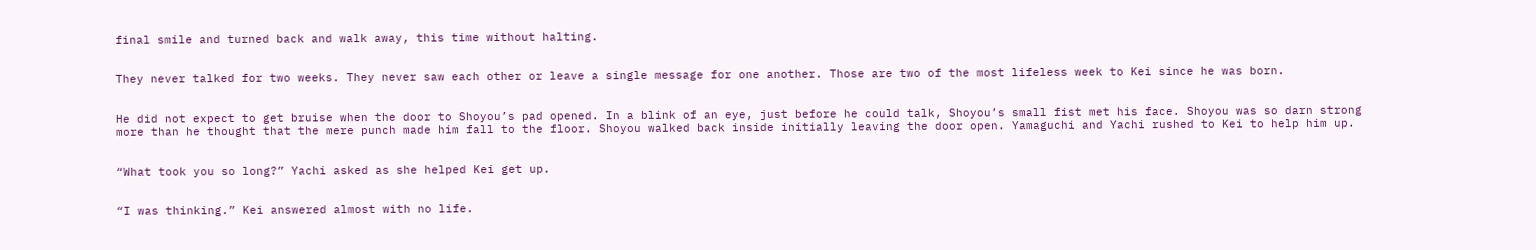final smile and turned back and walk away, this time without halting.


They never talked for two weeks. They never saw each other or leave a single message for one another. Those are two of the most lifeless week to Kei since he was born.


He did not expect to get bruise when the door to Shoyou’s pad opened. In a blink of an eye, just before he could talk, Shoyou’s small fist met his face. Shoyou was so darn strong more than he thought that the mere punch made him fall to the floor. Shoyou walked back inside initially leaving the door open. Yamaguchi and Yachi rushed to Kei to help him up.


“What took you so long?” Yachi asked as she helped Kei get up.


“I was thinking.” Kei answered almost with no life.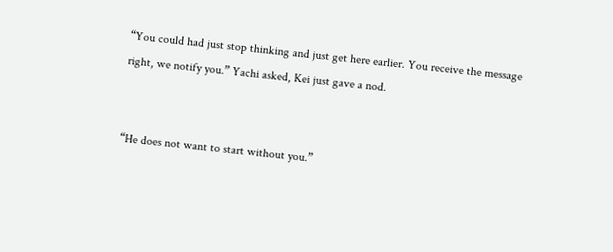“You could had just stop thinking and just get here earlier. You receive the message right, we notify you.” Yachi asked, Kei just gave a nod.


“He does not want to start without you.”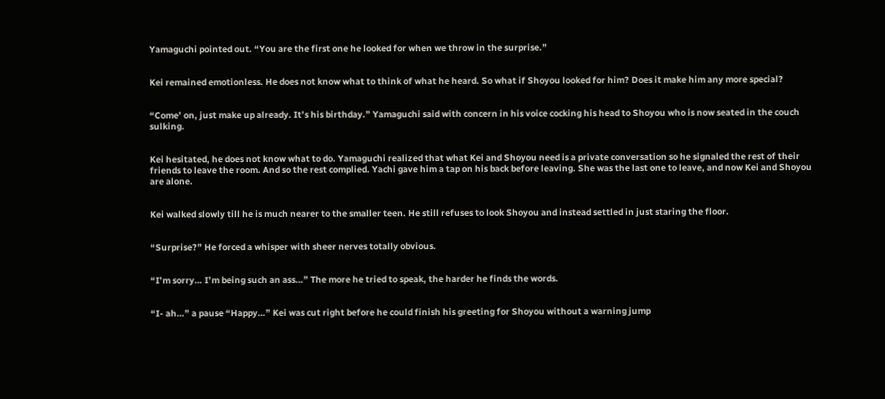Yamaguchi pointed out. “You are the first one he looked for when we throw in the surprise.”


Kei remained emotionless. He does not know what to think of what he heard. So what if Shoyou looked for him? Does it make him any more special?


“Come’ on, just make up already. It’s his birthday.” Yamaguchi said with concern in his voice cocking his head to Shoyou who is now seated in the couch sulking.


Kei hesitated, he does not know what to do. Yamaguchi realized that what Kei and Shoyou need is a private conversation so he signaled the rest of their friends to leave the room. And so the rest complied. Yachi gave him a tap on his back before leaving. She was the last one to leave, and now Kei and Shoyou are alone.


Kei walked slowly till he is much nearer to the smaller teen. He still refuses to look Shoyou and instead settled in just staring the floor.


“Surprise?” He forced a whisper with sheer nerves totally obvious.


“I’m sorry… I’m being such an ass…” The more he tried to speak, the harder he finds the words.


“I- ah…” a pause “Happy…” Kei was cut right before he could finish his greeting for Shoyou without a warning jump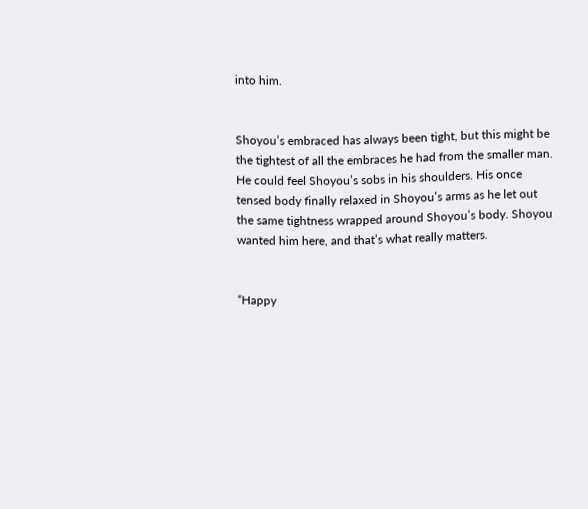into him.


Shoyou’s embraced has always been tight, but this might be the tightest of all the embraces he had from the smaller man. He could feel Shoyou’s sobs in his shoulders. His once tensed body finally relaxed in Shoyou’s arms as he let out the same tightness wrapped around Shoyou’s body. Shoyou wanted him here, and that’s what really matters.


“Happy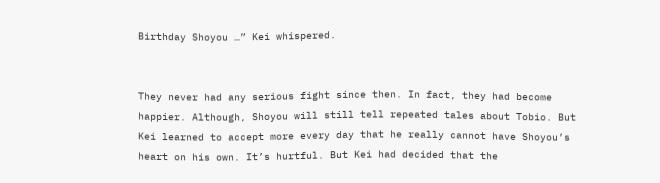Birthday Shoyou …” Kei whispered.


They never had any serious fight since then. In fact, they had become happier. Although, Shoyou will still tell repeated tales about Tobio. But Kei learned to accept more every day that he really cannot have Shoyou’s heart on his own. It’s hurtful. But Kei had decided that the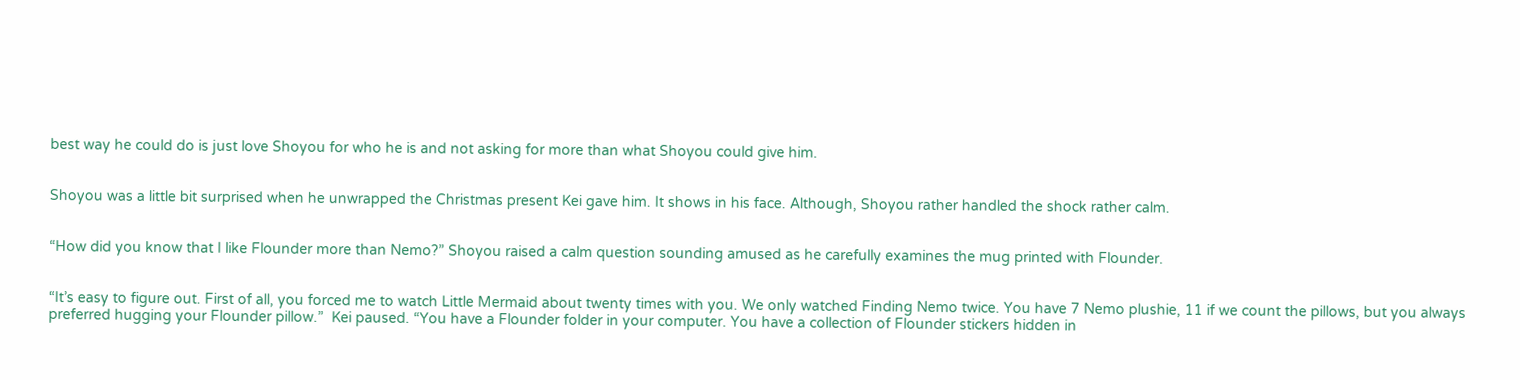best way he could do is just love Shoyou for who he is and not asking for more than what Shoyou could give him.


Shoyou was a little bit surprised when he unwrapped the Christmas present Kei gave him. It shows in his face. Although, Shoyou rather handled the shock rather calm.


“How did you know that I like Flounder more than Nemo?” Shoyou raised a calm question sounding amused as he carefully examines the mug printed with Flounder.


“It’s easy to figure out. First of all, you forced me to watch Little Mermaid about twenty times with you. We only watched Finding Nemo twice. You have 7 Nemo plushie, 11 if we count the pillows, but you always preferred hugging your Flounder pillow.”  Kei paused. “You have a Flounder folder in your computer. You have a collection of Flounder stickers hidden in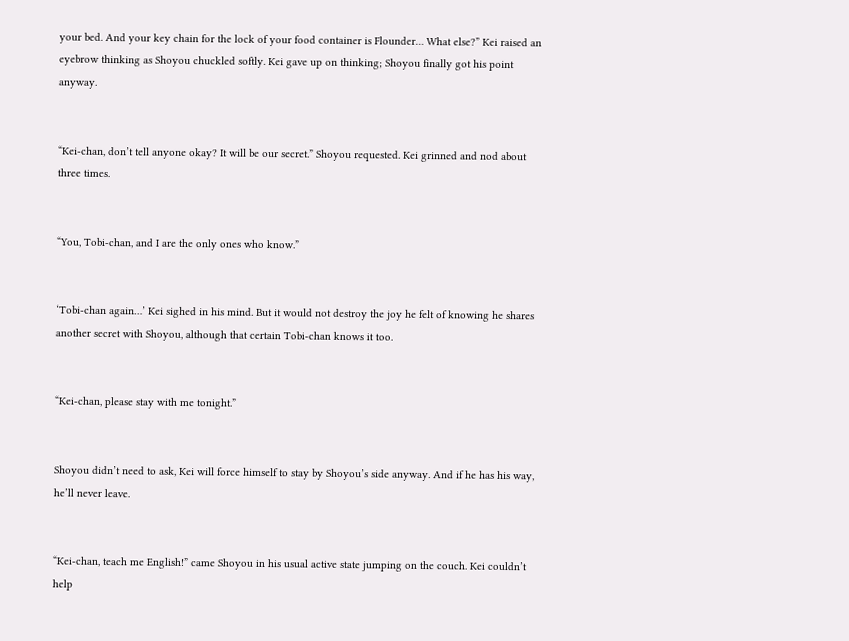your bed. And your key chain for the lock of your food container is Flounder… What else?” Kei raised an eyebrow thinking as Shoyou chuckled softly. Kei gave up on thinking; Shoyou finally got his point anyway.


“Kei-chan, don’t tell anyone okay? It will be our secret.” Shoyou requested. Kei grinned and nod about three times.


“You, Tobi-chan, and I are the only ones who know.”


‘Tobi-chan again…’ Kei sighed in his mind. But it would not destroy the joy he felt of knowing he shares another secret with Shoyou, although that certain Tobi-chan knows it too.


“Kei-chan, please stay with me tonight.”


Shoyou didn’t need to ask, Kei will force himself to stay by Shoyou’s side anyway. And if he has his way, he’ll never leave.


“Kei-chan, teach me English!” came Shoyou in his usual active state jumping on the couch. Kei couldn’t help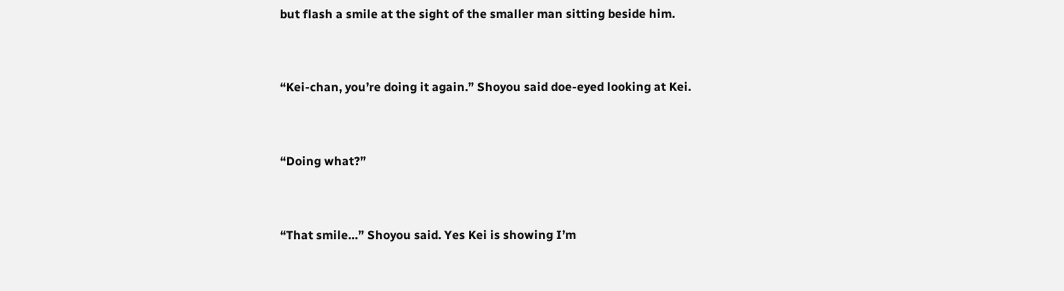but flash a smile at the sight of the smaller man sitting beside him.


“Kei-chan, you’re doing it again.” Shoyou said doe-eyed looking at Kei.


“Doing what?”


“That smile…” Shoyou said. Yes Kei is showing I’m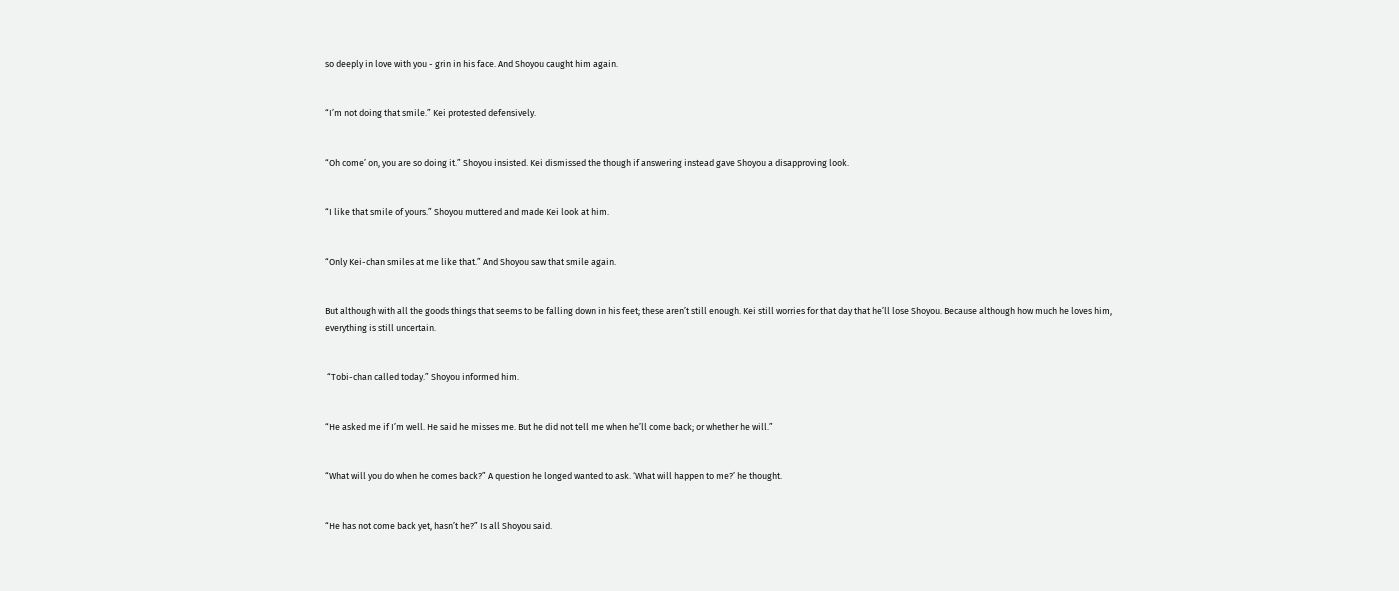so deeply in love with you - grin in his face. And Shoyou caught him again.


“I’m not doing that smile.” Kei protested defensively.


“Oh come’ on, you are so doing it.” Shoyou insisted. Kei dismissed the though if answering instead gave Shoyou a disapproving look.


“I like that smile of yours.” Shoyou muttered and made Kei look at him.


“Only Kei-chan smiles at me like that.” And Shoyou saw that smile again.


But although with all the goods things that seems to be falling down in his feet; these aren’t still enough. Kei still worries for that day that he’ll lose Shoyou. Because although how much he loves him, everything is still uncertain.


 “Tobi-chan called today.” Shoyou informed him.


“He asked me if I’m well. He said he misses me. But he did not tell me when he’ll come back; or whether he will.”


“What will you do when he comes back?” A question he longed wanted to ask. ‘What will happen to me?’ he thought.


“He has not come back yet, hasn’t he?” Is all Shoyou said.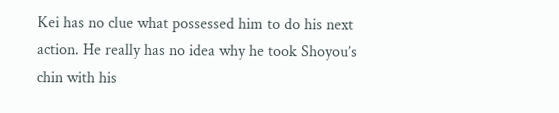Kei has no clue what possessed him to do his next action. He really has no idea why he took Shoyou’s chin with his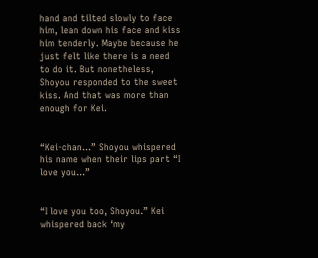hand and tilted slowly to face him, lean down his face and kiss him tenderly. Maybe because he just felt like there is a need to do it. But nonetheless, Shoyou responded to the sweet kiss. And that was more than enough for Kei.


“Kei-chan…” Shoyou whispered his name when their lips part “I love you…”


“I love you too, Shoyou.” Kei whispered back ‘my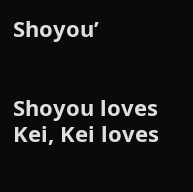Shoyou’


Shoyou loves Kei, Kei loves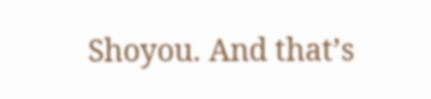Shoyou. And that’s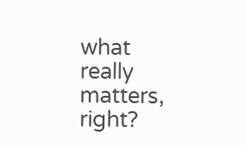what really matters, right?